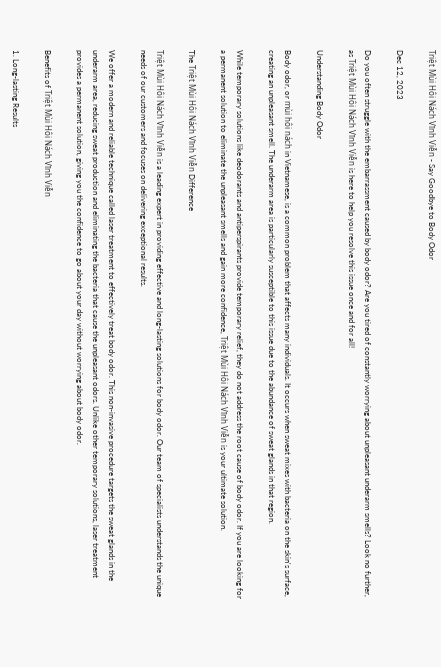Triệt Mùi Hôi Nách Vĩnh Viễn - Say Goodbye to Body Odor

Dec 12, 2023

Do you often struggle with the embarrassment caused by body odor? Are you tired of constantly worrying about unpleasant underarm smells? Look no further, as Triệt Mùi Hôi Nách Vĩnh Viễn is here to help you resolve this issue once and for all!

Understanding Body Odor

Body odor, or mùi hôi nách in Vietnamese, is a common problem that affects many individuals. It occurs when sweat mixes with bacteria on the skin's surface, creating an unpleasant smell. The underarm area is particularly susceptible to this issue due to the abundance of sweat glands in that region.

While temporary solutions like deodorants and antiperspirants provide temporary relief, they do not address the root cause of body odor. If you are looking for a permanent solution to eliminate the unpleasant smells and gain more confidence, Triệt Mùi Hôi Nách Vĩnh Viễn is your ultimate solution.

The Triệt Mùi Hôi Nách Vĩnh Viễn Difference

Triệt Mùi Hôi Nách Vĩnh Viễn is a leading expert in providing effective and long-lasting solutions for body odor. Our team of specialists understands the unique needs of our customers and focuses on delivering exceptional results.

We offer a modern and reliable technique called laser treatment to effectively treat body odor. This non-invasive procedure targets the sweat glands in the underarm area, reducing sweat production and eliminating the bacteria that cause the unpleasant odors. Unlike other temporary solutions, laser treatment provides a permanent solution, giving you the confidence to go about your day without worrying about body odor.

Benefits of Triệt Mùi Hôi Nách Vĩnh Viễn

1. Long-lasting Results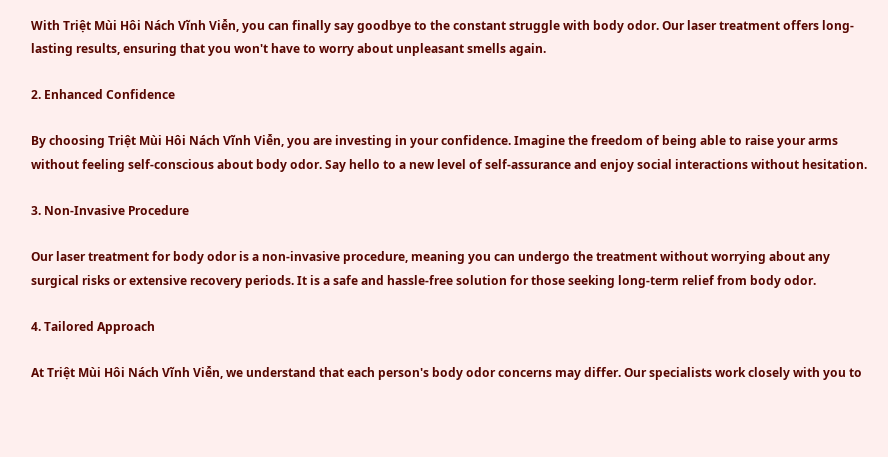With Triệt Mùi Hôi Nách Vĩnh Viễn, you can finally say goodbye to the constant struggle with body odor. Our laser treatment offers long-lasting results, ensuring that you won't have to worry about unpleasant smells again.

2. Enhanced Confidence

By choosing Triệt Mùi Hôi Nách Vĩnh Viễn, you are investing in your confidence. Imagine the freedom of being able to raise your arms without feeling self-conscious about body odor. Say hello to a new level of self-assurance and enjoy social interactions without hesitation.

3. Non-Invasive Procedure

Our laser treatment for body odor is a non-invasive procedure, meaning you can undergo the treatment without worrying about any surgical risks or extensive recovery periods. It is a safe and hassle-free solution for those seeking long-term relief from body odor.

4. Tailored Approach

At Triệt Mùi Hôi Nách Vĩnh Viễn, we understand that each person's body odor concerns may differ. Our specialists work closely with you to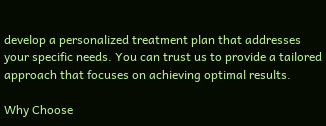develop a personalized treatment plan that addresses your specific needs. You can trust us to provide a tailored approach that focuses on achieving optimal results.

Why Choose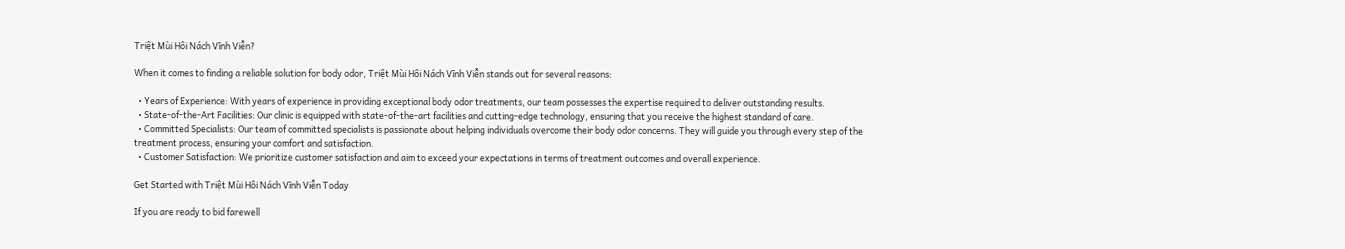Triệt Mùi Hôi Nách Vĩnh Viễn?

When it comes to finding a reliable solution for body odor, Triệt Mùi Hôi Nách Vĩnh Viễn stands out for several reasons:

  • Years of Experience: With years of experience in providing exceptional body odor treatments, our team possesses the expertise required to deliver outstanding results.
  • State-of-the-Art Facilities: Our clinic is equipped with state-of-the-art facilities and cutting-edge technology, ensuring that you receive the highest standard of care.
  • Committed Specialists: Our team of committed specialists is passionate about helping individuals overcome their body odor concerns. They will guide you through every step of the treatment process, ensuring your comfort and satisfaction.
  • Customer Satisfaction: We prioritize customer satisfaction and aim to exceed your expectations in terms of treatment outcomes and overall experience.

Get Started with Triệt Mùi Hôi Nách Vĩnh Viễn Today

If you are ready to bid farewell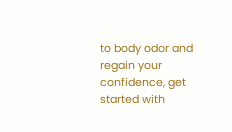to body odor and regain your confidence, get started with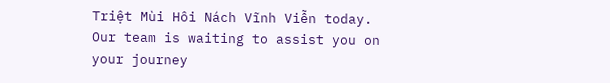Triệt Mùi Hôi Nách Vĩnh Viễn today. Our team is waiting to assist you on your journey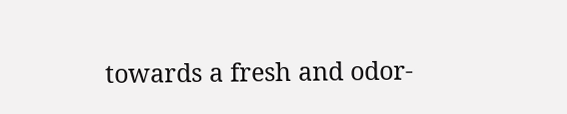towards a fresh and odor-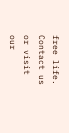free life. Contact us or visit our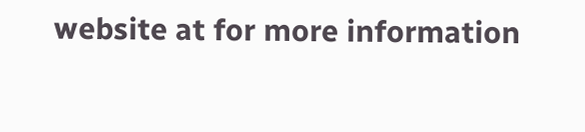website at for more information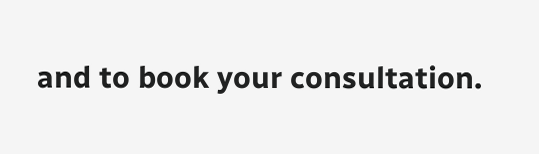and to book your consultation.